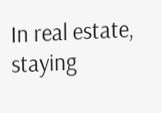In real estate, staying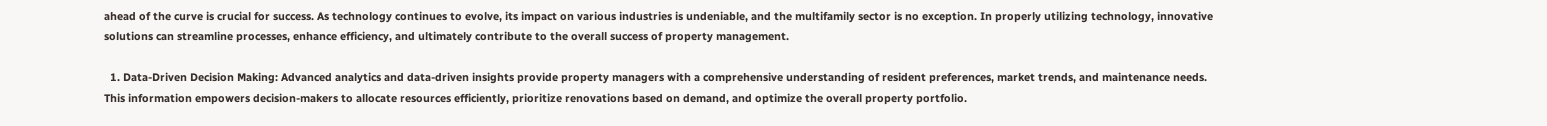ahead of the curve is crucial for success. As technology continues to evolve, its impact on various industries is undeniable, and the multifamily sector is no exception. In properly utilizing technology, innovative solutions can streamline processes, enhance efficiency, and ultimately contribute to the overall success of property management.

  1. Data-Driven Decision Making: Advanced analytics and data-driven insights provide property managers with a comprehensive understanding of resident preferences, market trends, and maintenance needs. This information empowers decision-makers to allocate resources efficiently, prioritize renovations based on demand, and optimize the overall property portfolio.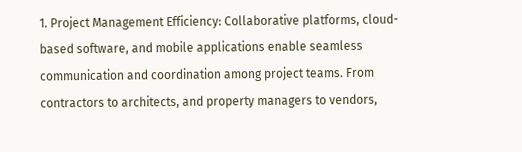1. Project Management Efficiency: Collaborative platforms, cloud-based software, and mobile applications enable seamless communication and coordination among project teams. From contractors to architects, and property managers to vendors,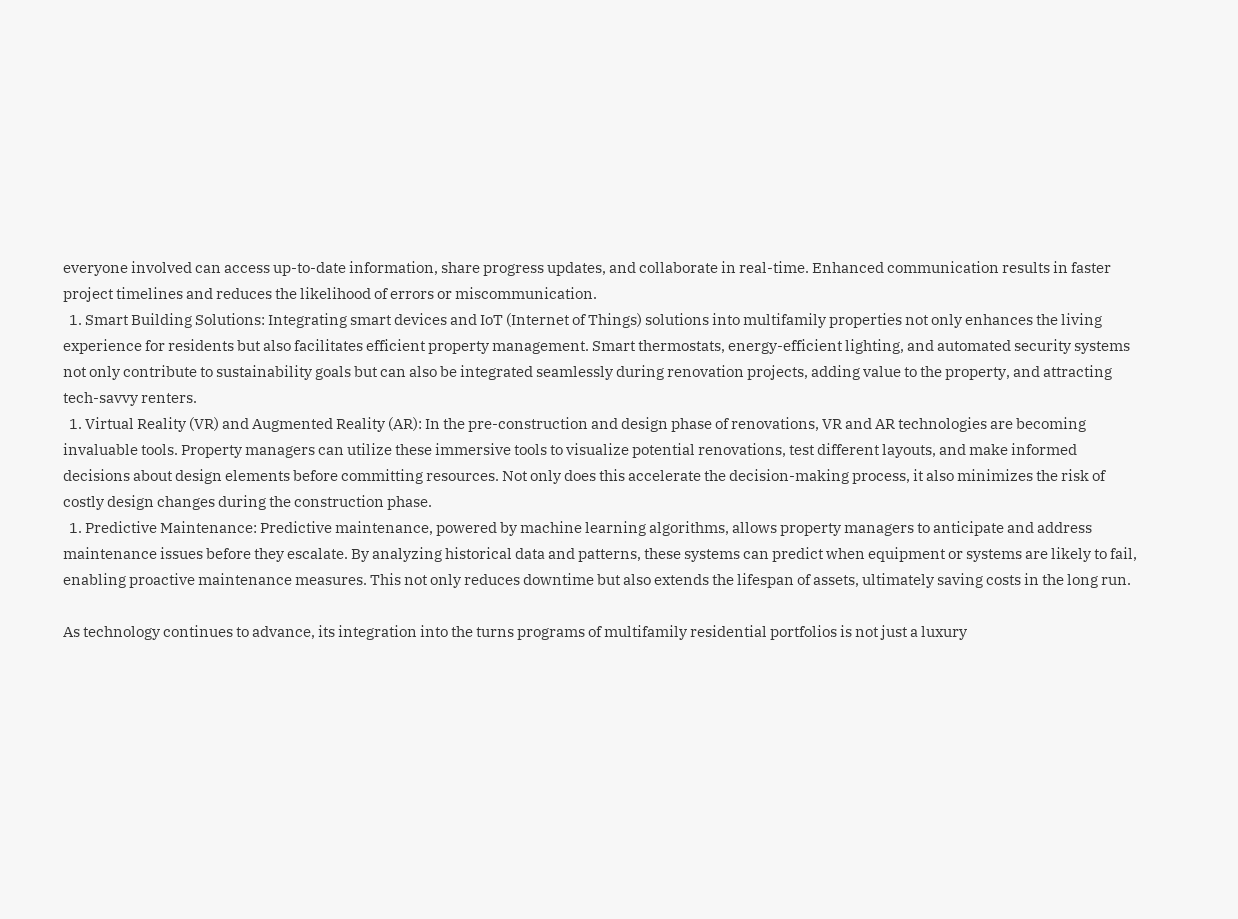everyone involved can access up-to-date information, share progress updates, and collaborate in real-time. Enhanced communication results in faster project timelines and reduces the likelihood of errors or miscommunication.
  1. Smart Building Solutions: Integrating smart devices and IoT (Internet of Things) solutions into multifamily properties not only enhances the living experience for residents but also facilitates efficient property management. Smart thermostats, energy-efficient lighting, and automated security systems not only contribute to sustainability goals but can also be integrated seamlessly during renovation projects, adding value to the property, and attracting tech-savvy renters.
  1. Virtual Reality (VR) and Augmented Reality (AR): In the pre-construction and design phase of renovations, VR and AR technologies are becoming invaluable tools. Property managers can utilize these immersive tools to visualize potential renovations, test different layouts, and make informed decisions about design elements before committing resources. Not only does this accelerate the decision-making process, it also minimizes the risk of costly design changes during the construction phase.
  1. Predictive Maintenance: Predictive maintenance, powered by machine learning algorithms, allows property managers to anticipate and address maintenance issues before they escalate. By analyzing historical data and patterns, these systems can predict when equipment or systems are likely to fail, enabling proactive maintenance measures. This not only reduces downtime but also extends the lifespan of assets, ultimately saving costs in the long run.

As technology continues to advance, its integration into the turns programs of multifamily residential portfolios is not just a luxury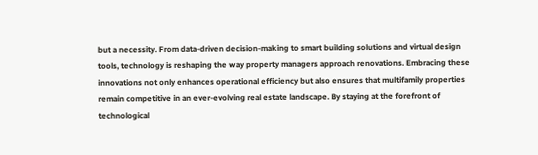but a necessity. From data-driven decision-making to smart building solutions and virtual design tools, technology is reshaping the way property managers approach renovations. Embracing these innovations not only enhances operational efficiency but also ensures that multifamily properties remain competitive in an ever-evolving real estate landscape. By staying at the forefront of technological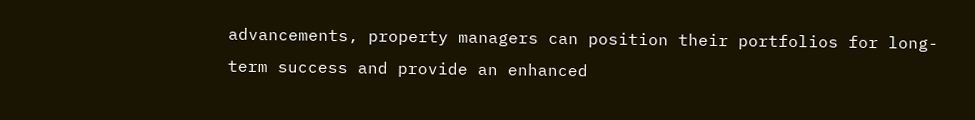advancements, property managers can position their portfolios for long-term success and provide an enhanced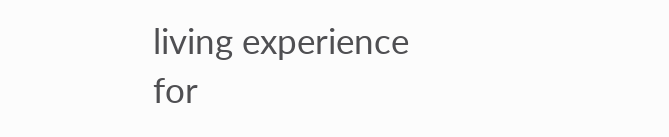living experience for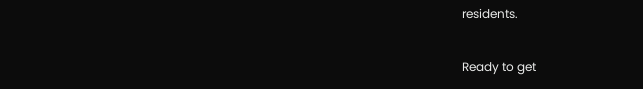residents.

Ready to get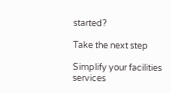started?

Take the next step

Simplify your facilities services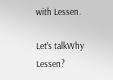with Lessen.

Let’s talkWhy Lessen?